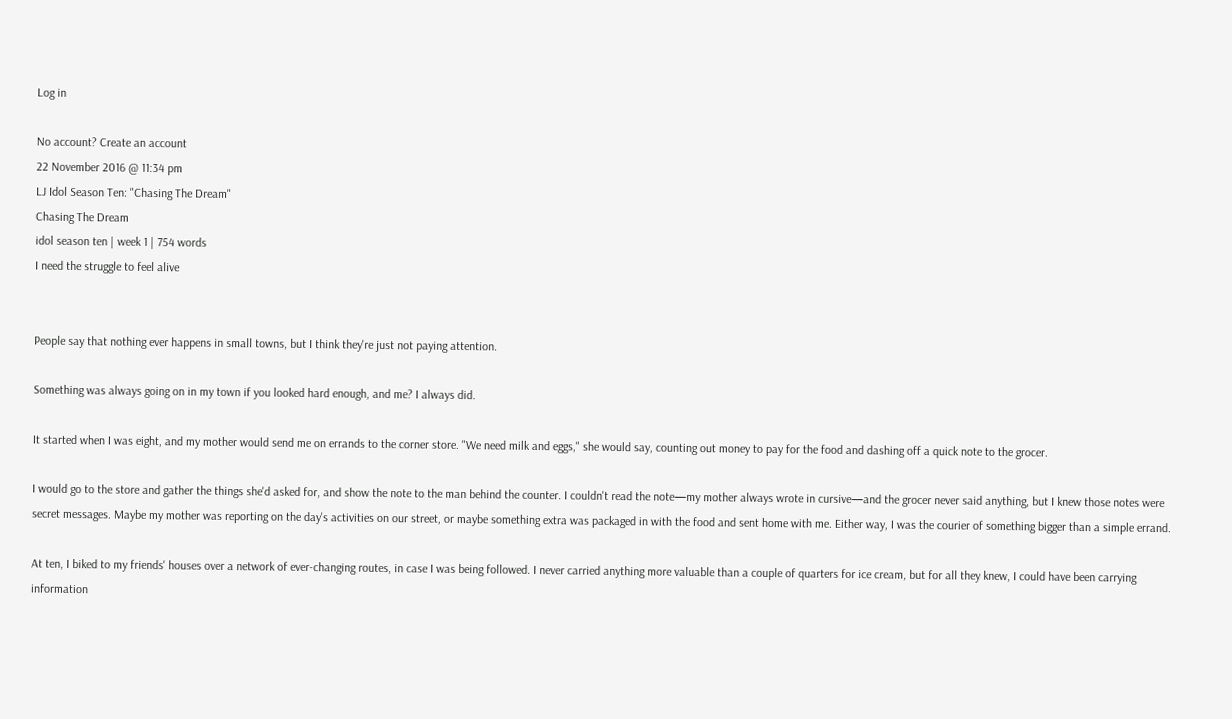Log in

No account? Create an account
22 November 2016 @ 11:34 pm
LJ Idol Season Ten: "Chasing The Dream"
Chasing The Dream
idol season ten | week 1 | 754 words
I need the struggle to feel alive


People say that nothing ever happens in small towns, but I think they're just not paying attention.

Something was always going on in my town if you looked hard enough, and me? I always did.

It started when I was eight, and my mother would send me on errands to the corner store. "We need milk and eggs," she would say, counting out money to pay for the food and dashing off a quick note to the grocer.

I would go to the store and gather the things she'd asked for, and show the note to the man behind the counter. I couldn't read the note—my mother always wrote in cursive—and the grocer never said anything, but I knew those notes were secret messages. Maybe my mother was reporting on the day's activities on our street, or maybe something extra was packaged in with the food and sent home with me. Either way, I was the courier of something bigger than a simple errand.

At ten, I biked to my friends' houses over a network of ever-changing routes, in case I was being followed. I never carried anything more valuable than a couple of quarters for ice cream, but for all they knew, I could have been carrying information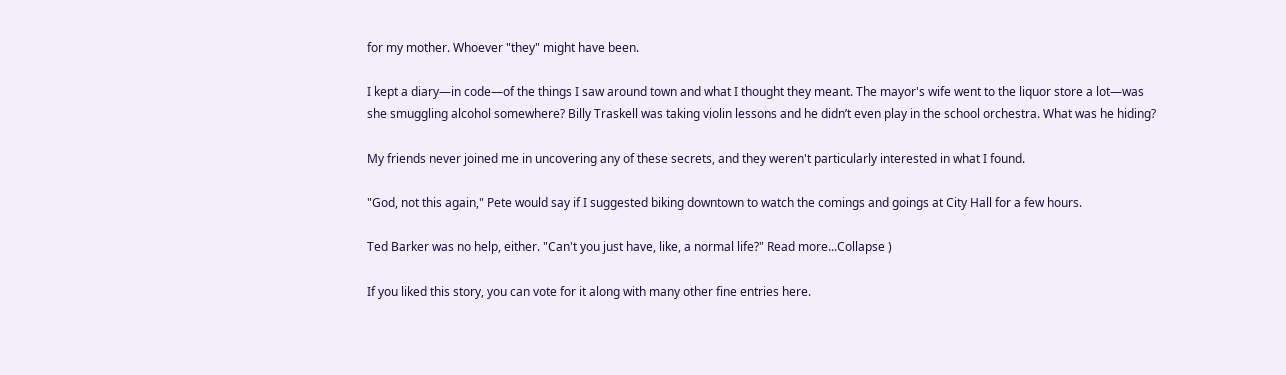for my mother. Whoever "they" might have been.

I kept a diary—in code—of the things I saw around town and what I thought they meant. The mayor's wife went to the liquor store a lot—was she smuggling alcohol somewhere? Billy Traskell was taking violin lessons and he didn’t even play in the school orchestra. What was he hiding?

My friends never joined me in uncovering any of these secrets, and they weren't particularly interested in what I found.

"God, not this again," Pete would say if I suggested biking downtown to watch the comings and goings at City Hall for a few hours.

Ted Barker was no help, either. "Can't you just have, like, a normal life?" Read more...Collapse )

If you liked this story, you can vote for it along with many other fine entries here.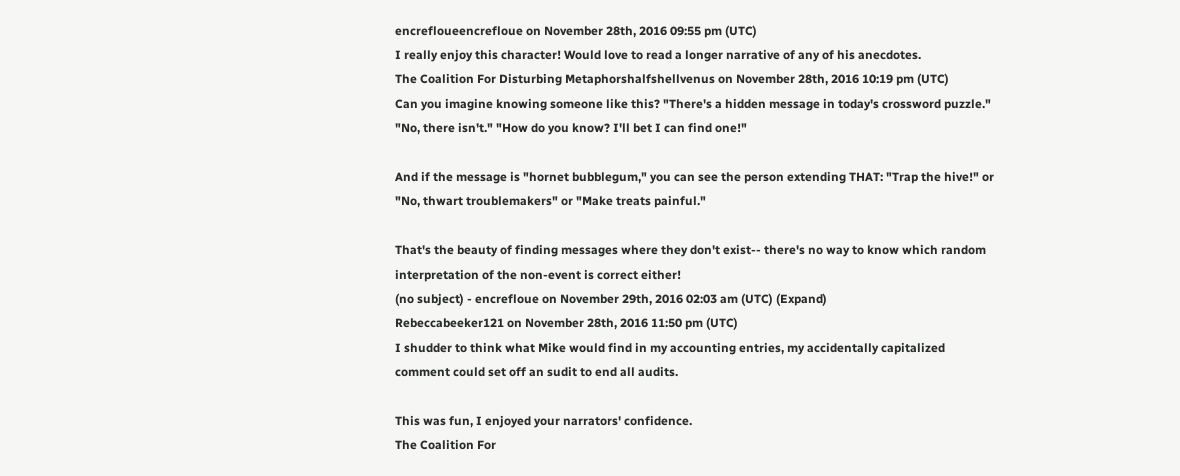encrefloueencrefloue on November 28th, 2016 09:55 pm (UTC)
I really enjoy this character! Would love to read a longer narrative of any of his anecdotes.
The Coalition For Disturbing Metaphorshalfshellvenus on November 28th, 2016 10:19 pm (UTC)
Can you imagine knowing someone like this? "There's a hidden message in today's crossword puzzle." "No, there isn't." "How do you know? I'll bet I can find one!"

And if the message is "hornet bubblegum," you can see the person extending THAT: "Trap the hive!" or "No, thwart troublemakers" or "Make treats painful."

That's the beauty of finding messages where they don't exist-- there's no way to know which random interpretation of the non-event is correct either!
(no subject) - encrefloue on November 29th, 2016 02:03 am (UTC) (Expand)
Rebeccabeeker121 on November 28th, 2016 11:50 pm (UTC)
I shudder to think what Mike would find in my accounting entries, my accidentally capitalized comment could set off an sudit to end all audits.

This was fun, I enjoyed your narrators' confidence.
The Coalition For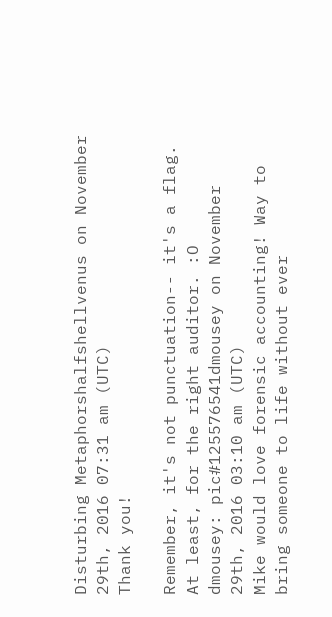Disturbing Metaphorshalfshellvenus on November 29th, 2016 07:31 am (UTC)
Thank you!

Remember, it's not punctuation-- it's a flag. At least, for the right auditor. :O
dmousey: pic#125576541dmousey on November 29th, 2016 03:10 am (UTC)
Mike would love forensic accounting! Way to bring someone to life without ever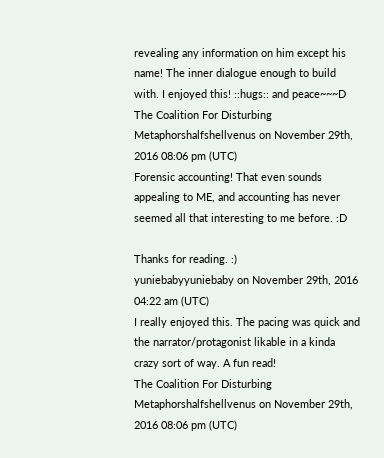revealing any information on him except his name! The inner dialogue enough to build with. I enjoyed this! ::hugs:: and peace~~~D
The Coalition For Disturbing Metaphorshalfshellvenus on November 29th, 2016 08:06 pm (UTC)
Forensic accounting! That even sounds appealing to ME, and accounting has never seemed all that interesting to me before. :D

Thanks for reading. :)
yuniebabyyuniebaby on November 29th, 2016 04:22 am (UTC)
I really enjoyed this. The pacing was quick and the narrator/protagonist likable in a kinda crazy sort of way. A fun read!
The Coalition For Disturbing Metaphorshalfshellvenus on November 29th, 2016 08:06 pm (UTC)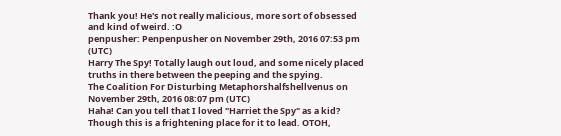Thank you! He's not really malicious, more sort of obsessed and kind of weird. :O
penpusher: Penpenpusher on November 29th, 2016 07:53 pm (UTC)
Harry The Spy! Totally laugh out loud, and some nicely placed truths in there between the peeping and the spying.
The Coalition For Disturbing Metaphorshalfshellvenus on November 29th, 2016 08:07 pm (UTC)
Haha! Can you tell that I loved "Harriet the Spy" as a kid? Though this is a frightening place for it to lead. OTOH,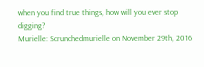when you find true things, how will you ever stop digging?
Murielle: Scrunchedmurielle on November 29th, 2016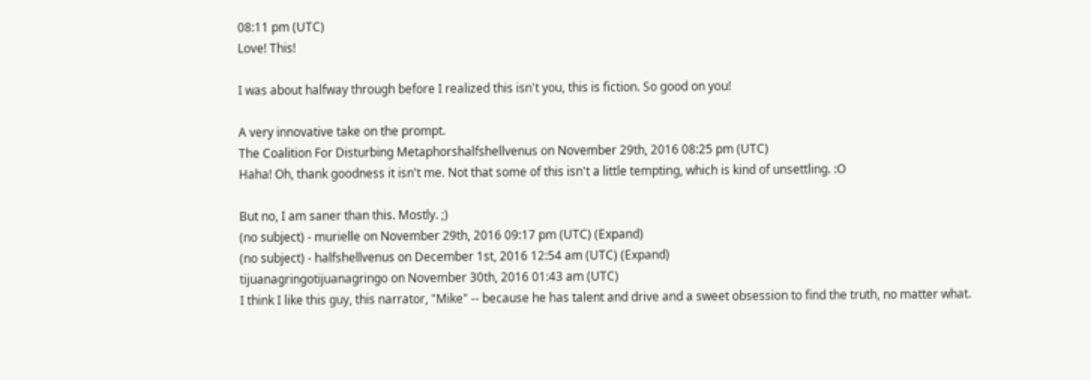08:11 pm (UTC)
Love! This!

I was about halfway through before I realized this isn't you, this is fiction. So good on you!

A very innovative take on the prompt.
The Coalition For Disturbing Metaphorshalfshellvenus on November 29th, 2016 08:25 pm (UTC)
Haha! Oh, thank goodness it isn't me. Not that some of this isn't a little tempting, which is kind of unsettling. :O

But no, I am saner than this. Mostly. ;)
(no subject) - murielle on November 29th, 2016 09:17 pm (UTC) (Expand)
(no subject) - halfshellvenus on December 1st, 2016 12:54 am (UTC) (Expand)
tijuanagringotijuanagringo on November 30th, 2016 01:43 am (UTC)
I think I like this guy, this narrator, "Mike" -- because he has talent and drive and a sweet obsession to find the truth, no matter what.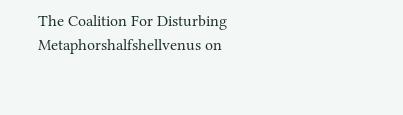The Coalition For Disturbing Metaphorshalfshellvenus on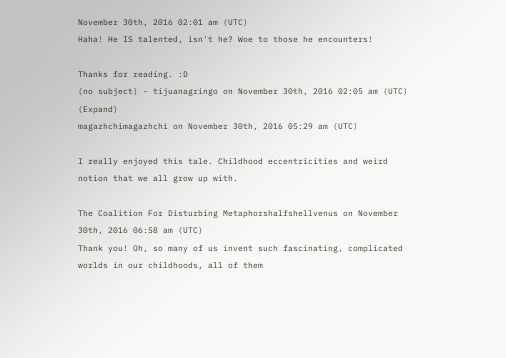November 30th, 2016 02:01 am (UTC)
Haha! He IS talented, isn't he? Woe to those he encounters!

Thanks for reading. :D
(no subject) - tijuanagringo on November 30th, 2016 02:05 am (UTC) (Expand)
magazhchimagazhchi on November 30th, 2016 05:29 am (UTC)

I really enjoyed this tale. Childhood eccentricities and weird notion that we all grow up with.

The Coalition For Disturbing Metaphorshalfshellvenus on November 30th, 2016 06:58 am (UTC)
Thank you! Oh, so many of us invent such fascinating, complicated worlds in our childhoods, all of them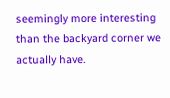seemingly more interesting than the backyard corner we actually have.